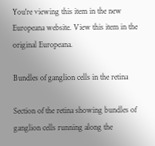You're viewing this item in the new Europeana website. View this item in the original Europeana.

Bundles of ganglion cells in the retina

Section of the retina showing bundles of ganglion cells running along the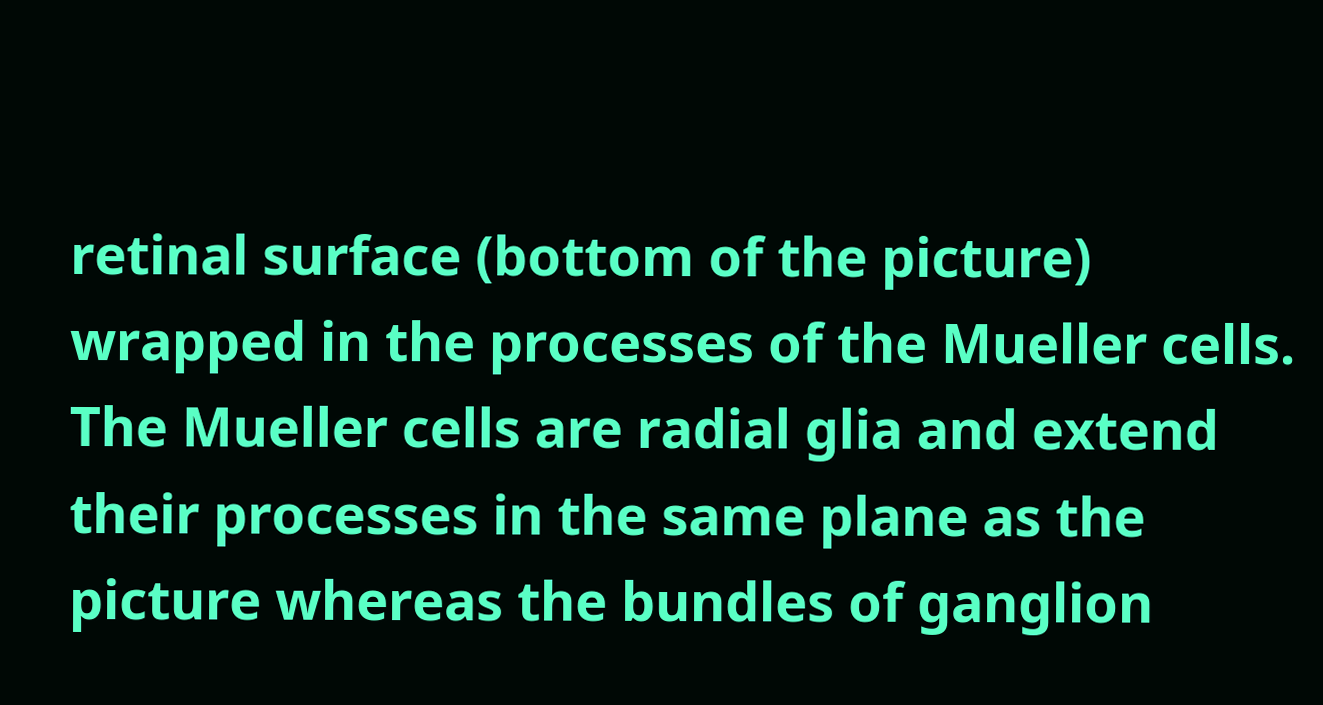retinal surface (bottom of the picture) wrapped in the processes of the Mueller cells. The Mueller cells are radial glia and extend their processes in the same plane as the picture whereas the bundles of ganglion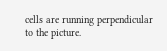cells are running perpendicular to the picture.